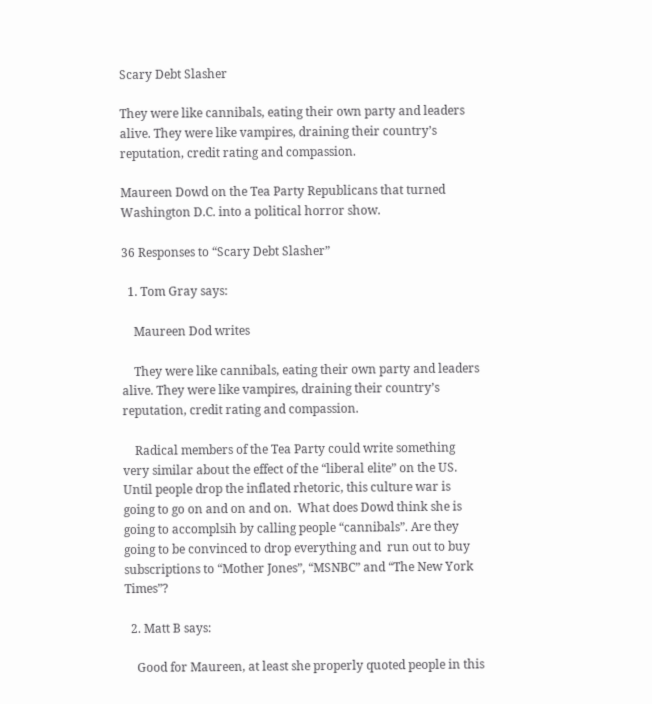Scary Debt Slasher

They were like cannibals, eating their own party and leaders alive. They were like vampires, draining their country’s reputation, credit rating and compassion.

Maureen Dowd on the Tea Party Republicans that turned Washington D.C. into a political horror show.

36 Responses to “Scary Debt Slasher”

  1. Tom Gray says:

    Maureen Dod writes

    They were like cannibals, eating their own party and leaders alive. They were like vampires, draining their country’s reputation, credit rating and compassion.

    Radical members of the Tea Party could write something very similar about the effect of the “liberal elite” on the US. Until people drop the inflated rhetoric, this culture war is going to go on and on and on.  What does Dowd think she is going to accomplsih by calling people “cannibals”. Are they going to be convinced to drop everything and  run out to buy subscriptions to “Mother Jones”, “MSNBC” and “The New York Times”?

  2. Matt B says:

    Good for Maureen, at least she properly quoted people in this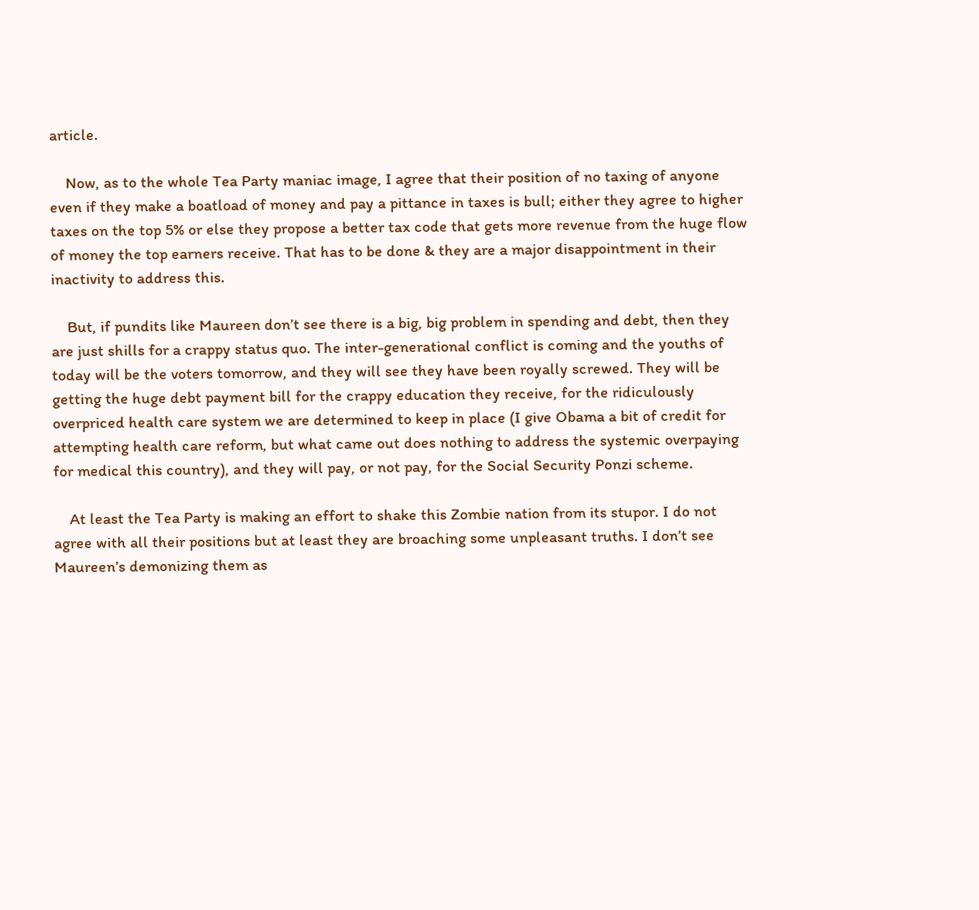article.

    Now, as to the whole Tea Party maniac image, I agree that their position of no taxing of anyone even if they make a boatload of money and pay a pittance in taxes is bull; either they agree to higher taxes on the top 5% or else they propose a better tax code that gets more revenue from the huge flow of money the top earners receive. That has to be done & they are a major disappointment in their inactivity to address this.

    But, if pundits like Maureen don’t see there is a big, big problem in spending and debt, then they are just shills for a crappy status quo. The inter-generational conflict is coming and the youths of today will be the voters tomorrow, and they will see they have been royally screwed. They will be getting the huge debt payment bill for the crappy education they receive, for the ridiculously overpriced health care system we are determined to keep in place (I give Obama a bit of credit for attempting health care reform, but what came out does nothing to address the systemic overpaying for medical this country), and they will pay, or not pay, for the Social Security Ponzi scheme.

    At least the Tea Party is making an effort to shake this Zombie nation from its stupor. I do not agree with all their positions but at least they are broaching some unpleasant truths. I don’t see Maureen’s demonizing them as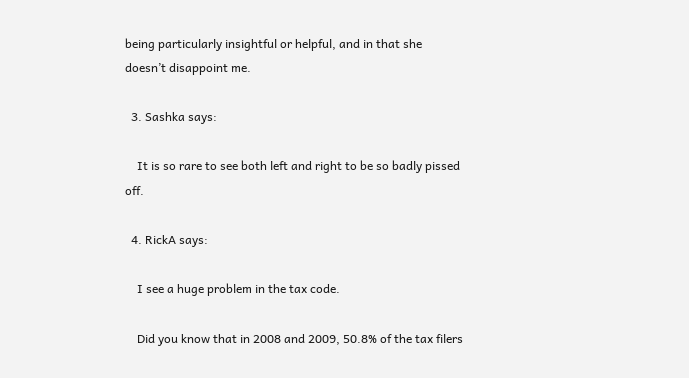being particularly insightful or helpful, and in that she doesn’t disappoint me.

  3. Sashka says:

    It is so rare to see both left and right to be so badly pissed off.

  4. RickA says:

    I see a huge problem in the tax code.

    Did you know that in 2008 and 2009, 50.8% of the tax filers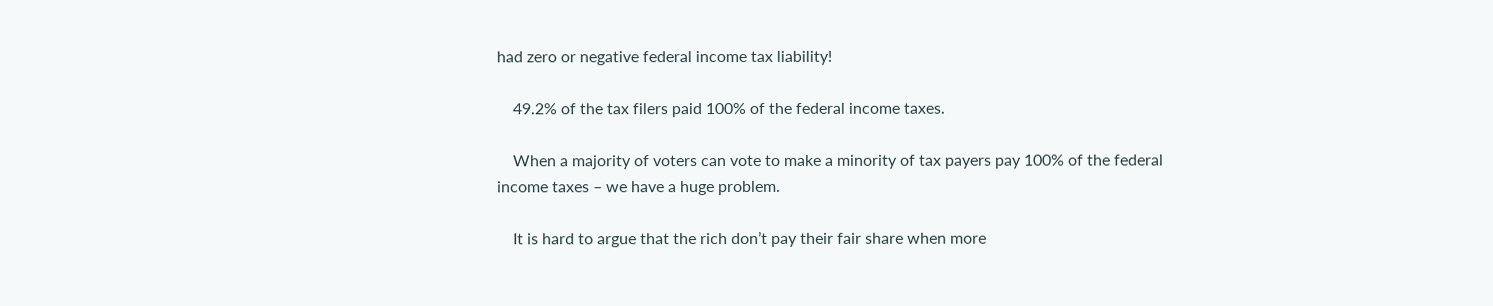had zero or negative federal income tax liability!

    49.2% of the tax filers paid 100% of the federal income taxes.

    When a majority of voters can vote to make a minority of tax payers pay 100% of the federal income taxes – we have a huge problem.

    It is hard to argue that the rich don’t pay their fair share when more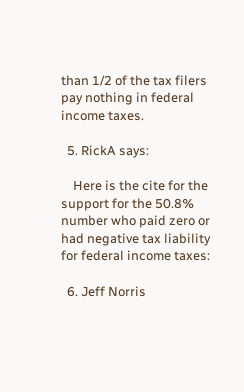than 1/2 of the tax filers pay nothing in federal income taxes.

  5. RickA says:

    Here is the cite for the support for the 50.8% number who paid zero or had negative tax liability for federal income taxes:

  6. Jeff Norris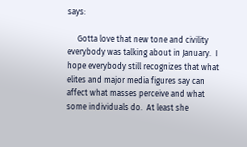says:

     Gotta love that new tone and civility everybody was talking about in January.  I hope everybody still recognizes that what elites and major media figures say can affect what masses perceive and what some individuals do.  At least she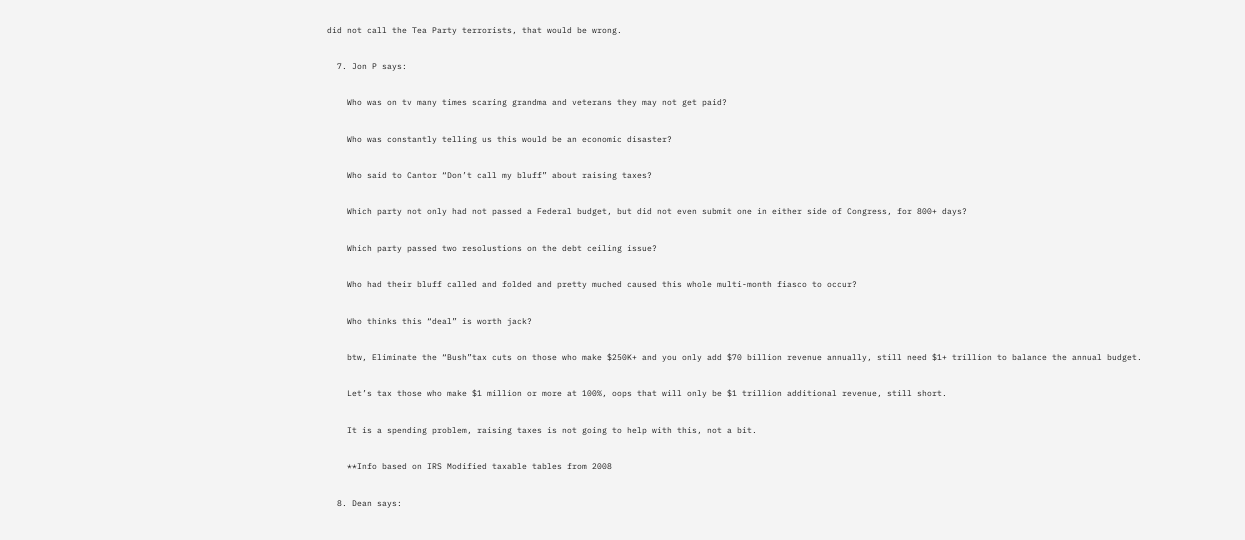did not call the Tea Party terrorists, that would be wrong.

  7. Jon P says:

    Who was on tv many times scaring grandma and veterans they may not get paid?

    Who was constantly telling us this would be an economic disaster?

    Who said to Cantor “Don’t call my bluff” about raising taxes?

    Which party not only had not passed a Federal budget, but did not even submit one in either side of Congress, for 800+ days?

    Which party passed two resolustions on the debt ceiling issue?

    Who had their bluff called and folded and pretty muched caused this whole multi-month fiasco to occur?

    Who thinks this “deal” is worth jack?

    btw, Eliminate the “Bush”tax cuts on those who make $250K+ and you only add $70 billion revenue annually, still need $1+ trillion to balance the annual budget.

    Let’s tax those who make $1 million or more at 100%, oops that will only be $1 trillion additional revenue, still short.

    It is a spending problem, raising taxes is not going to help with this, not a bit.

    **Info based on IRS Modified taxable tables from 2008

  8. Dean says: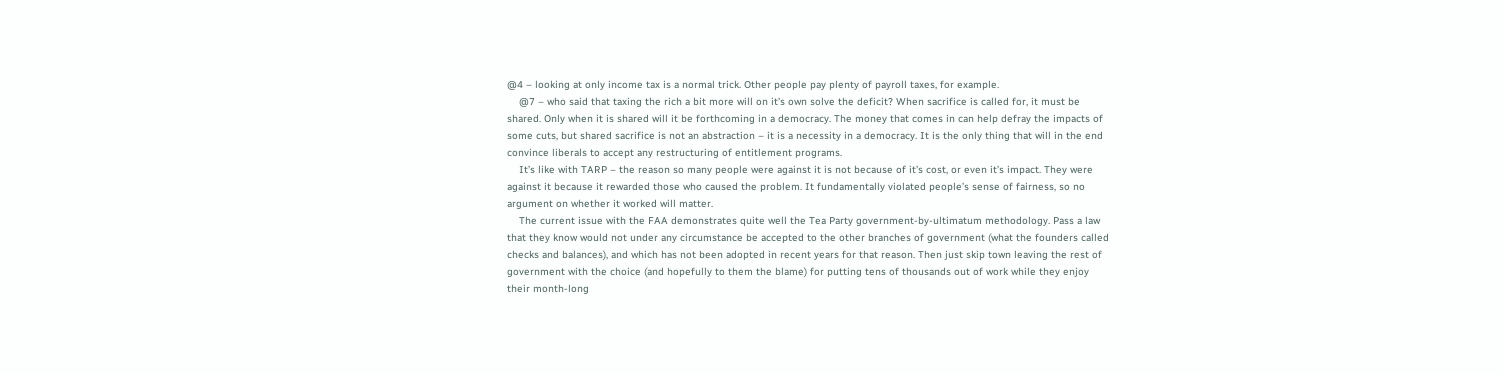@4 – looking at only income tax is a normal trick. Other people pay plenty of payroll taxes, for example.
    @7 – who said that taxing the rich a bit more will on it’s own solve the deficit? When sacrifice is called for, it must be shared. Only when it is shared will it be forthcoming in a democracy. The money that comes in can help defray the impacts of some cuts, but shared sacrifice is not an abstraction – it is a necessity in a democracy. It is the only thing that will in the end convince liberals to accept any restructuring of entitlement programs.
    It’s like with TARP – the reason so many people were against it is not because of it’s cost, or even it’s impact. They were against it because it rewarded those who caused the problem. It fundamentally violated people’s sense of fairness, so no argument on whether it worked will matter.
    The current issue with the FAA demonstrates quite well the Tea Party government-by-ultimatum methodology. Pass a law that they know would not under any circumstance be accepted to the other branches of government (what the founders called checks and balances), and which has not been adopted in recent years for that reason. Then just skip town leaving the rest of government with the choice (and hopefully to them the blame) for putting tens of thousands out of work while they enjoy their month-long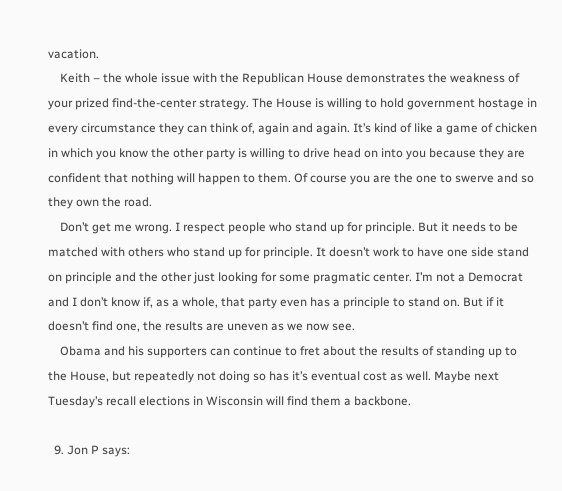vacation.
    Keith – the whole issue with the Republican House demonstrates the weakness of your prized find-the-center strategy. The House is willing to hold government hostage in every circumstance they can think of, again and again. It’s kind of like a game of chicken in which you know the other party is willing to drive head on into you because they are confident that nothing will happen to them. Of course you are the one to swerve and so they own the road.
    Don’t get me wrong. I respect people who stand up for principle. But it needs to be matched with others who stand up for principle. It doesn’t work to have one side stand on principle and the other just looking for some pragmatic center. I’m not a Democrat and I don’t know if, as a whole, that party even has a principle to stand on. But if it doesn’t find one, the results are uneven as we now see.
    Obama and his supporters can continue to fret about the results of standing up to the House, but repeatedly not doing so has it’s eventual cost as well. Maybe next Tuesday’s recall elections in Wisconsin will find them a backbone.

  9. Jon P says: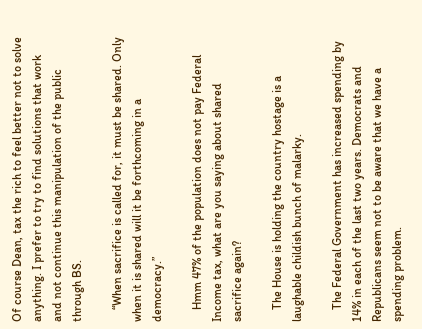Of course Dean, tax the rich to feel better not to solve anything. I prefer to try to find solutions that work and not continue this manipulation of the public through BS.

    “When sacrifice is called for, it must be shared. Only when it is shared will it be forthcoming in a democracy.”

    Hmm 47% of the population does not pay Federal Income tax, what are you saying about shared sacrifice again?

    The House is holding the country hostage is a laughable childish bunch of malarky.

    The Federal Government has increased spending by 14% in each of the last two years. Democrats and Republicans seem not to be aware that we have a spending problem.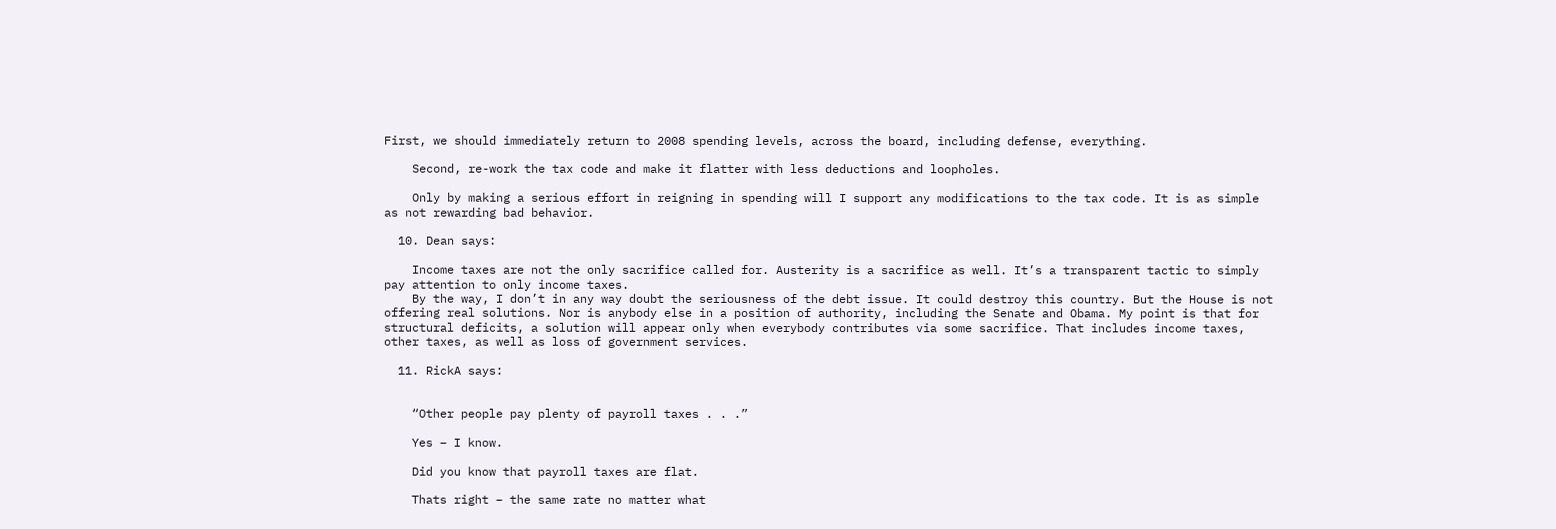First, we should immediately return to 2008 spending levels, across the board, including defense, everything.

    Second, re-work the tax code and make it flatter with less deductions and loopholes.

    Only by making a serious effort in reigning in spending will I support any modifications to the tax code. It is as simple as not rewarding bad behavior.

  10. Dean says:

    Income taxes are not the only sacrifice called for. Austerity is a sacrifice as well. It’s a transparent tactic to simply pay attention to only income taxes.
    By the way, I don’t in any way doubt the seriousness of the debt issue. It could destroy this country. But the House is not offering real solutions. Nor is anybody else in a position of authority, including the Senate and Obama. My point is that for structural deficits, a solution will appear only when everybody contributes via some sacrifice. That includes income taxes, other taxes, as well as loss of government services.

  11. RickA says:


    “Other people pay plenty of payroll taxes . . .”

    Yes – I know.

    Did you know that payroll taxes are flat.

    Thats right – the same rate no matter what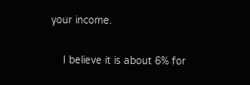your income.

    I believe it is about 6% for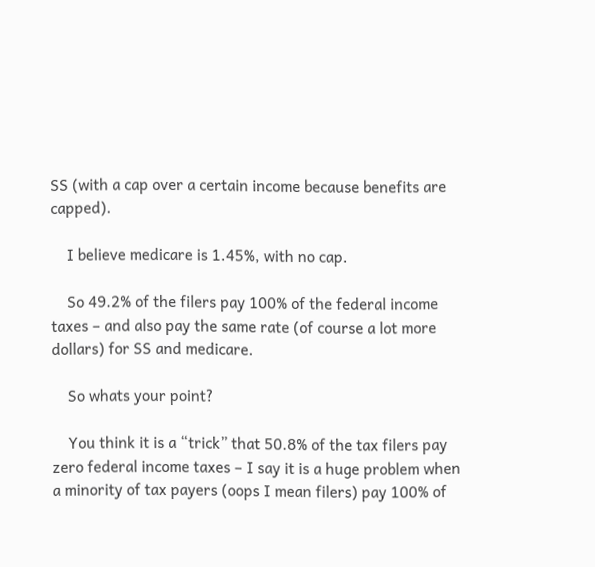SS (with a cap over a certain income because benefits are capped).

    I believe medicare is 1.45%, with no cap.

    So 49.2% of the filers pay 100% of the federal income taxes – and also pay the same rate (of course a lot more dollars) for SS and medicare.

    So whats your point?

    You think it is a “trick” that 50.8% of the tax filers pay zero federal income taxes – I say it is a huge problem when a minority of tax payers (oops I mean filers) pay 100% of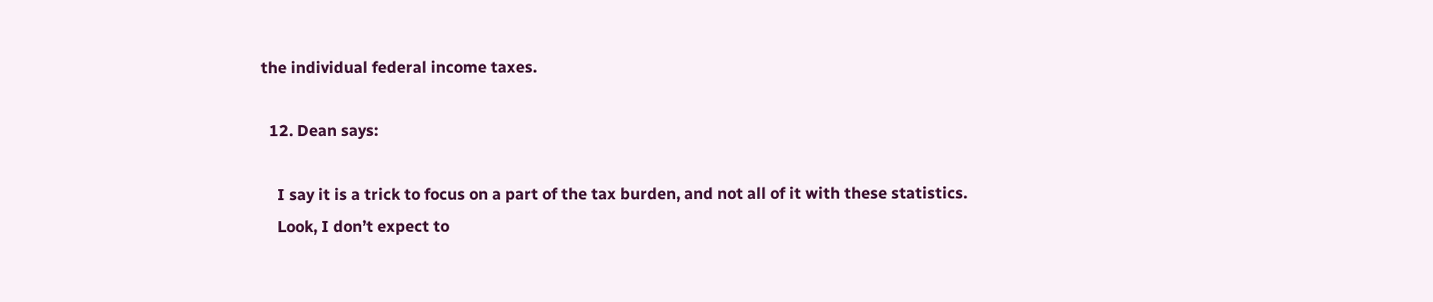the individual federal income taxes.

  12. Dean says:

    I say it is a trick to focus on a part of the tax burden, and not all of it with these statistics.
    Look, I don’t expect to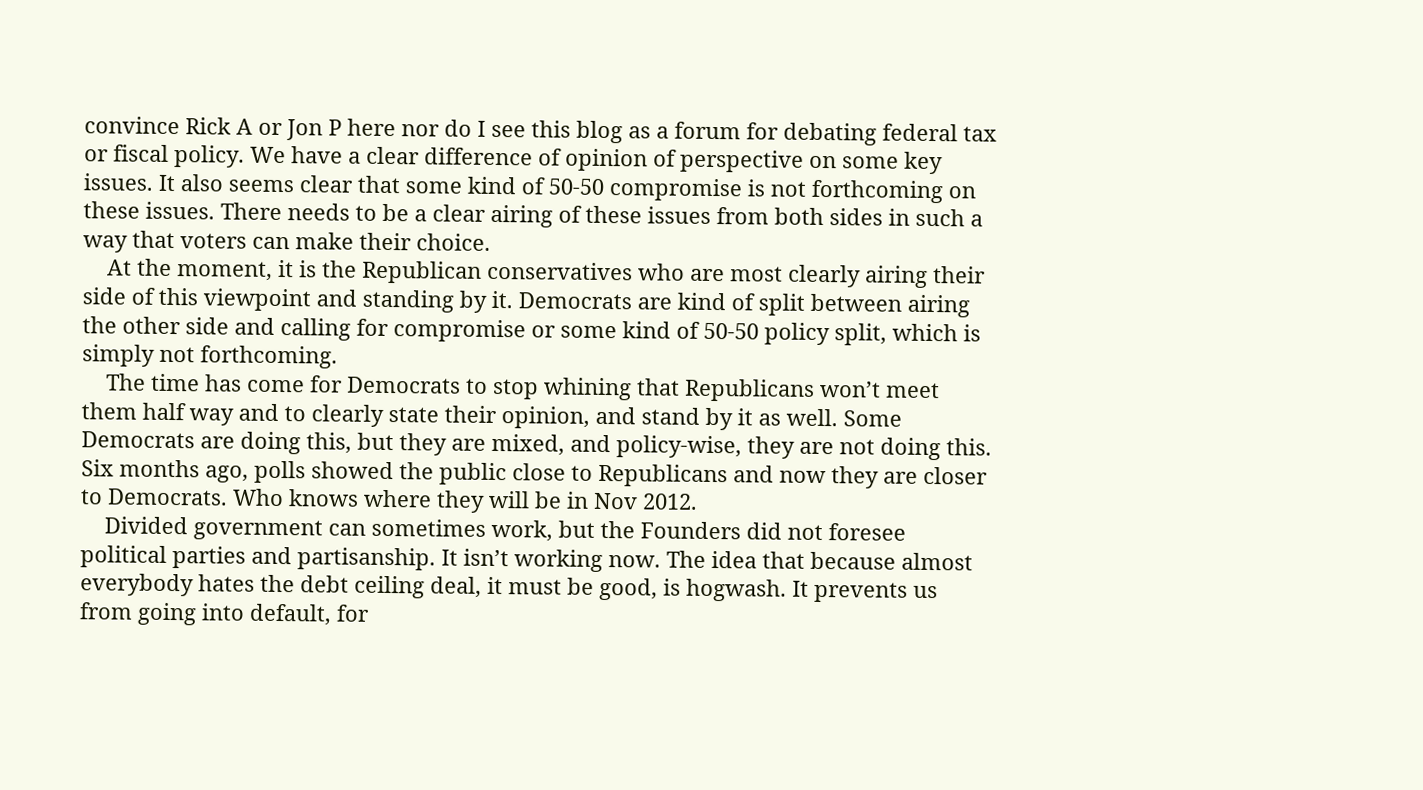convince Rick A or Jon P here nor do I see this blog as a forum for debating federal tax or fiscal policy. We have a clear difference of opinion of perspective on some key issues. It also seems clear that some kind of 50-50 compromise is not forthcoming on these issues. There needs to be a clear airing of these issues from both sides in such a way that voters can make their choice.
    At the moment, it is the Republican conservatives who are most clearly airing their side of this viewpoint and standing by it. Democrats are kind of split between airing the other side and calling for compromise or some kind of 50-50 policy split, which is simply not forthcoming.
    The time has come for Democrats to stop whining that Republicans won’t meet them half way and to clearly state their opinion, and stand by it as well. Some Democrats are doing this, but they are mixed, and policy-wise, they are not doing this. Six months ago, polls showed the public close to Republicans and now they are closer to Democrats. Who knows where they will be in Nov 2012.
    Divided government can sometimes work, but the Founders did not foresee political parties and partisanship. It isn’t working now. The idea that because almost everybody hates the debt ceiling deal, it must be good, is hogwash. It prevents us from going into default, for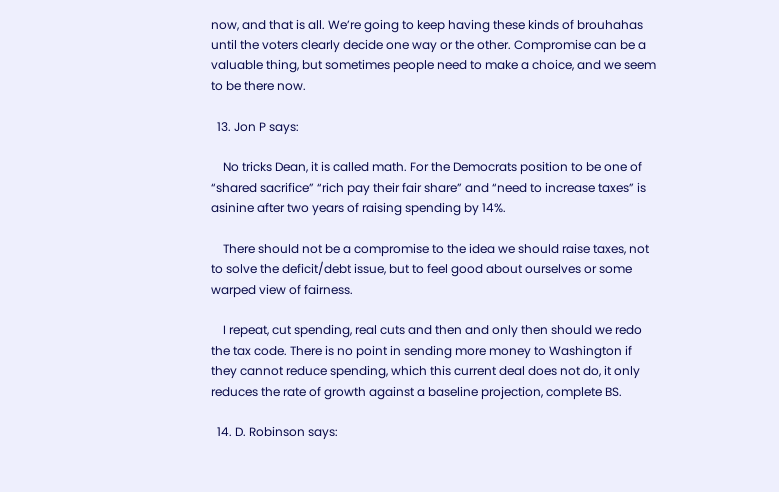now, and that is all. We’re going to keep having these kinds of brouhahas until the voters clearly decide one way or the other. Compromise can be a valuable thing, but sometimes people need to make a choice, and we seem to be there now.

  13. Jon P says:

    No tricks Dean, it is called math. For the Democrats position to be one of “shared sacrifice” “rich pay their fair share” and “need to increase taxes” is asinine after two years of raising spending by 14%.

    There should not be a compromise to the idea we should raise taxes, not to solve the deficit/debt issue, but to feel good about ourselves or some warped view of fairness.

    I repeat, cut spending, real cuts and then and only then should we redo the tax code. There is no point in sending more money to Washington if they cannot reduce spending, which this current deal does not do, it only reduces the rate of growth against a baseline projection, complete BS.

  14. D. Robinson says: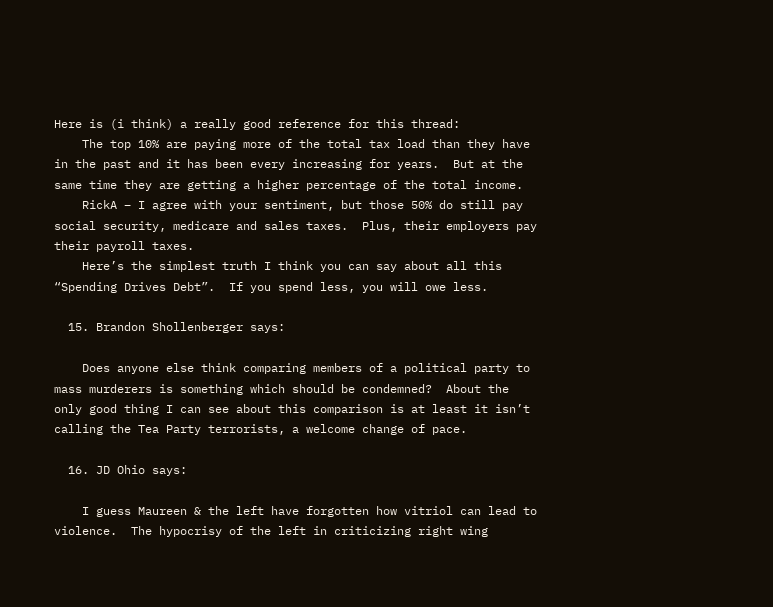Here is (i think) a really good reference for this thread:
    The top 10% are paying more of the total tax load than they have in the past and it has been every increasing for years.  But at the same time they are getting a higher percentage of the total income.
    RickA – I agree with your sentiment, but those 50% do still pay social security, medicare and sales taxes.  Plus, their employers pay their payroll taxes.
    Here’s the simplest truth I think you can say about all this “Spending Drives Debt”.  If you spend less, you will owe less.

  15. Brandon Shollenberger says:

    Does anyone else think comparing members of a political party to mass murderers is something which should be condemned?  About the only good thing I can see about this comparison is at least it isn’t calling the Tea Party terrorists, a welcome change of pace.

  16. JD Ohio says:

    I guess Maureen & the left have forgotten how vitriol can lead to violence.  The hypocrisy of the left in criticizing right wing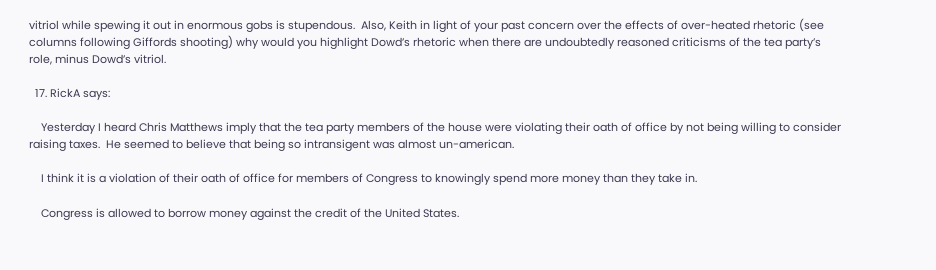vitriol while spewing it out in enormous gobs is stupendous.  Also, Keith in light of your past concern over the effects of over-heated rhetoric (see columns following Giffords shooting) why would you highlight Dowd’s rhetoric when there are undoubtedly reasoned criticisms of the tea party’s role, minus Dowd’s vitriol.

  17. RickA says:

    Yesterday I heard Chris Matthews imply that the tea party members of the house were violating their oath of office by not being willing to consider raising taxes.  He seemed to believe that being so intransigent was almost un-american.

    I think it is a violation of their oath of office for members of Congress to knowingly spend more money than they take in.

    Congress is allowed to borrow money against the credit of the United States.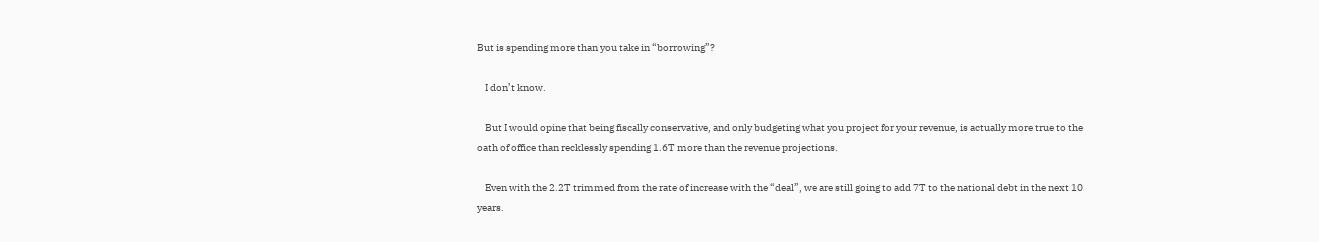But is spending more than you take in “borrowing”?

    I don’t know.

    But I would opine that being fiscally conservative, and only budgeting what you project for your revenue, is actually more true to the oath of office than recklessly spending 1.6T more than the revenue projections.

    Even with the 2.2T trimmed from the rate of increase with the “deal”, we are still going to add 7T to the national debt in the next 10 years.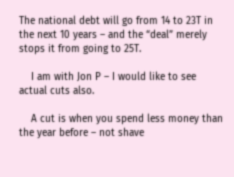The national debt will go from 14 to 23T in the next 10 years – and the “deal” merely stops it from going to 25T.

    I am with Jon P – I would like to see actual cuts also.

    A cut is when you spend less money than the year before – not shave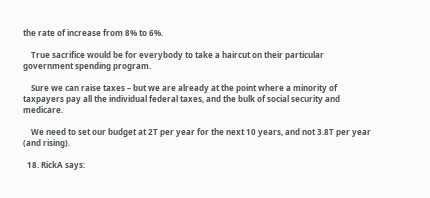the rate of increase from 8% to 6%.

    True sacrifice would be for everybody to take a haircut on their particular government spending program.

    Sure we can raise taxes – but we are already at the point where a minority of taxpayers pay all the individual federal taxes, and the bulk of social security and medicare.

    We need to set our budget at 2T per year for the next 10 years, and not 3.8T per year (and rising).

  18. RickA says: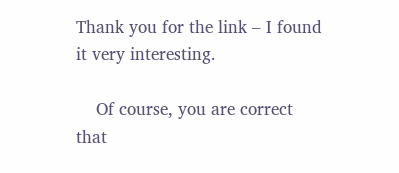Thank you for the link – I found it very interesting.

    Of course, you are correct that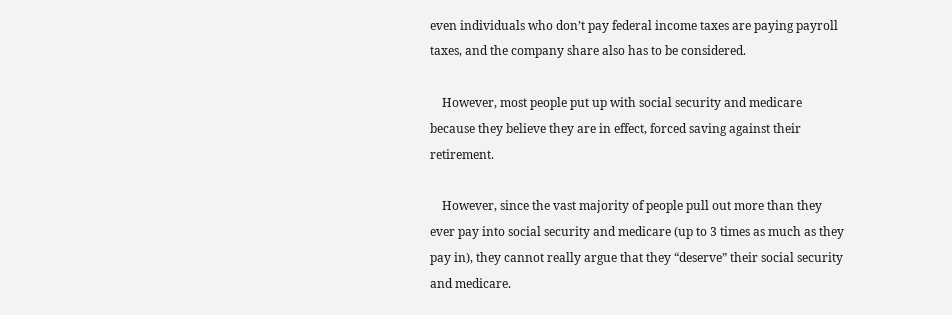even individuals who don’t pay federal income taxes are paying payroll taxes, and the company share also has to be considered.

    However, most people put up with social security and medicare because they believe they are in effect, forced saving against their retirement.

    However, since the vast majority of people pull out more than they ever pay into social security and medicare (up to 3 times as much as they pay in), they cannot really argue that they “deserve” their social security and medicare.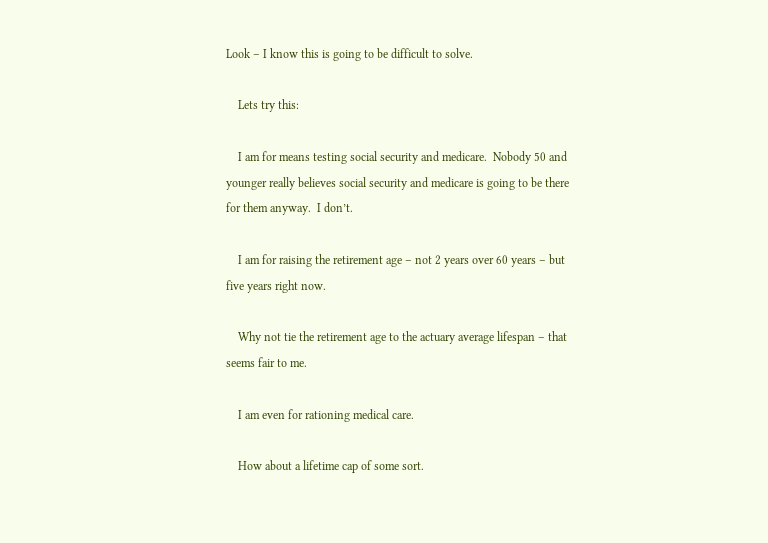Look – I know this is going to be difficult to solve.

    Lets try this:

    I am for means testing social security and medicare.  Nobody 50 and younger really believes social security and medicare is going to be there for them anyway.  I don’t.

    I am for raising the retirement age – not 2 years over 60 years – but five years right now.

    Why not tie the retirement age to the actuary average lifespan – that seems fair to me.

    I am even for rationing medical care.

    How about a lifetime cap of some sort.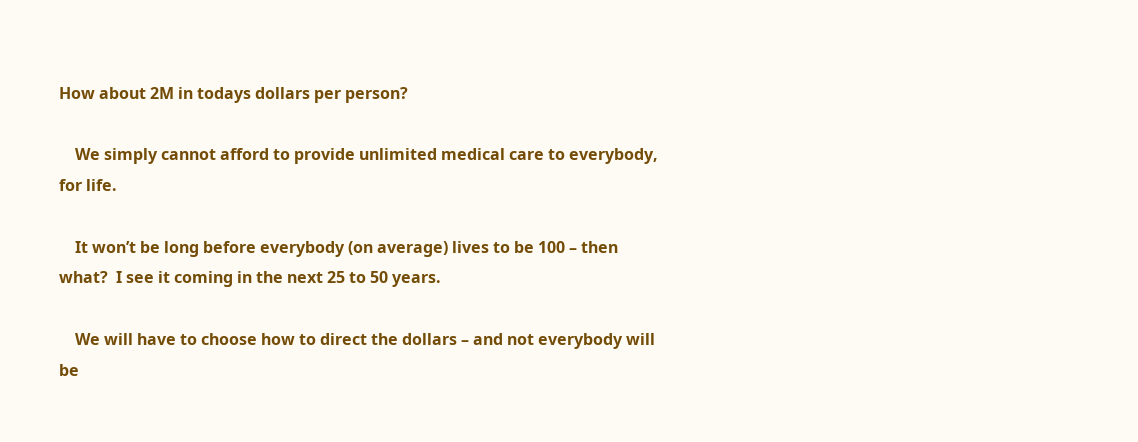How about 2M in todays dollars per person?

    We simply cannot afford to provide unlimited medical care to everybody, for life.

    It won’t be long before everybody (on average) lives to be 100 – then what?  I see it coming in the next 25 to 50 years.

    We will have to choose how to direct the dollars – and not everybody will be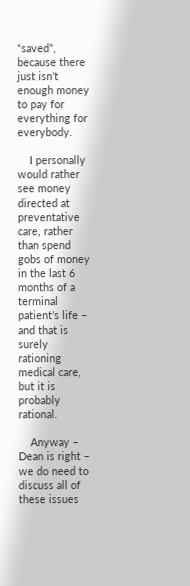“saved”, because there just isn’t enough money to pay for everything for everybody.

    I personally would rather see money directed at preventative care, rather than spend gobs of money in the last 6 months of a terminal patient’s life – and that is surely rationing medical care, but it is probably rational.

    Anyway – Dean is right – we do need to discuss all of these issues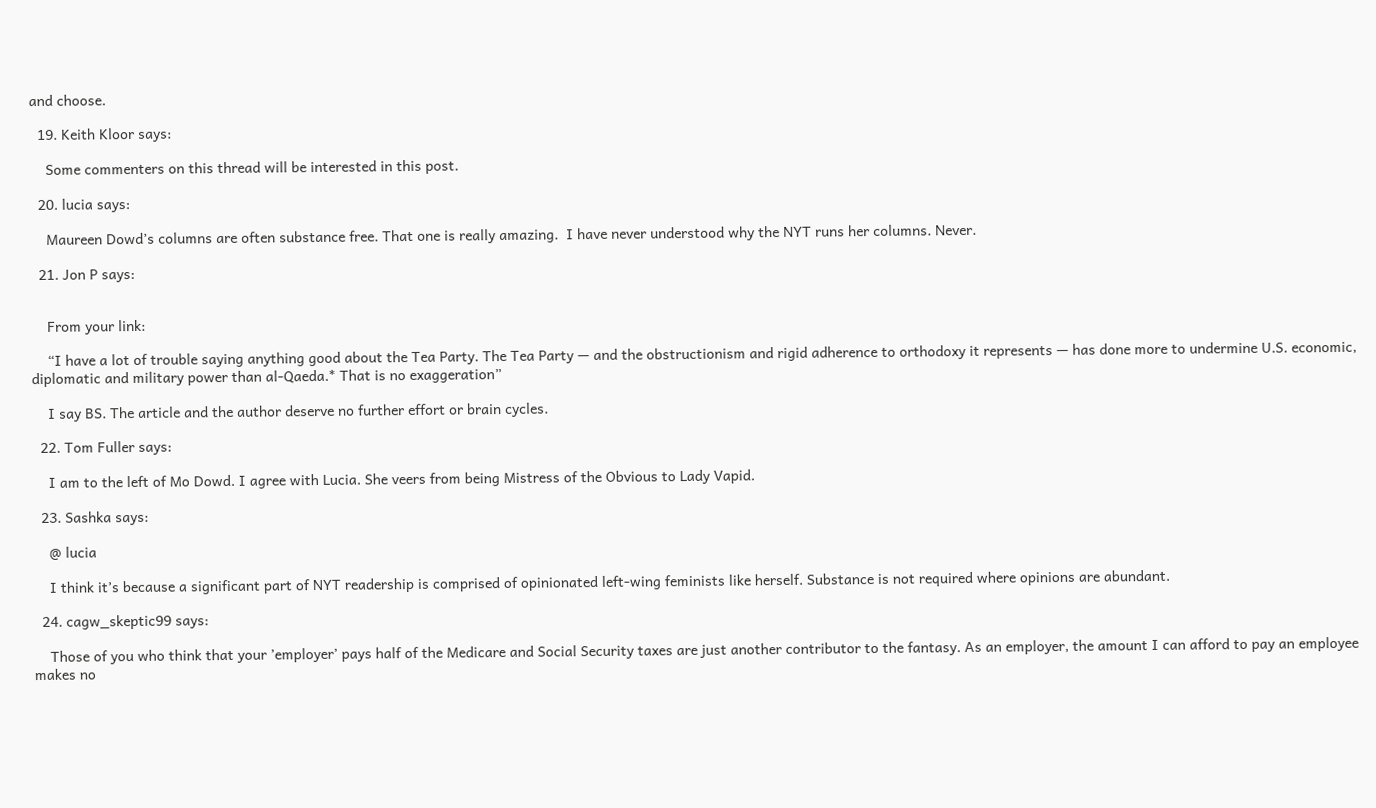and choose.

  19. Keith Kloor says:

    Some commenters on this thread will be interested in this post.

  20. lucia says:

    Maureen Dowd’s columns are often substance free. That one is really amazing.  I have never understood why the NYT runs her columns. Never.

  21. Jon P says:


    From your link:

    “I have a lot of trouble saying anything good about the Tea Party. The Tea Party — and the obstructionism and rigid adherence to orthodoxy it represents — has done more to undermine U.S. economic, diplomatic and military power than al-Qaeda.* That is no exaggeration”

    I say BS. The article and the author deserve no further effort or brain cycles.

  22. Tom Fuller says:

    I am to the left of Mo Dowd. I agree with Lucia. She veers from being Mistress of the Obvious to Lady Vapid.

  23. Sashka says:

    @ lucia

    I think it’s because a significant part of NYT readership is comprised of opinionated left-wing feminists like herself. Substance is not required where opinions are abundant.

  24. cagw_skeptic99 says:

    Those of you who think that your ’employer’ pays half of the Medicare and Social Security taxes are just another contributor to the fantasy. As an employer, the amount I can afford to pay an employee makes no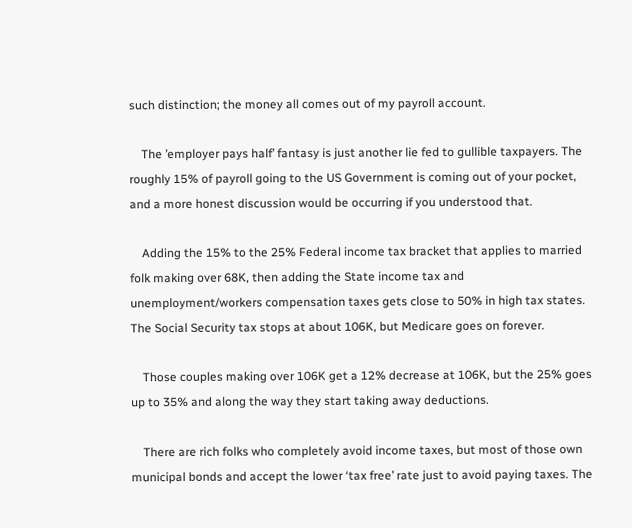such distinction; the money all comes out of my payroll account.

    The ’employer pays half’ fantasy is just another lie fed to gullible taxpayers. The roughly 15% of payroll going to the US Government is coming out of your pocket, and a more honest discussion would be occurring if you understood that.

    Adding the 15% to the 25% Federal income tax bracket that applies to married folk making over 68K, then adding the State income tax and unemployment/workers compensation taxes gets close to 50% in high tax states. The Social Security tax stops at about 106K, but Medicare goes on forever.

    Those couples making over 106K get a 12% decrease at 106K, but the 25% goes up to 35% and along the way they start taking away deductions.

    There are rich folks who completely avoid income taxes, but most of those own municipal bonds and accept the lower ‘tax free’ rate just to avoid paying taxes. The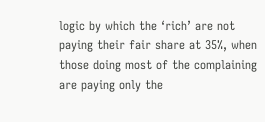logic by which the ‘rich’ are not paying their fair share at 35%, when those doing most of the complaining are paying only the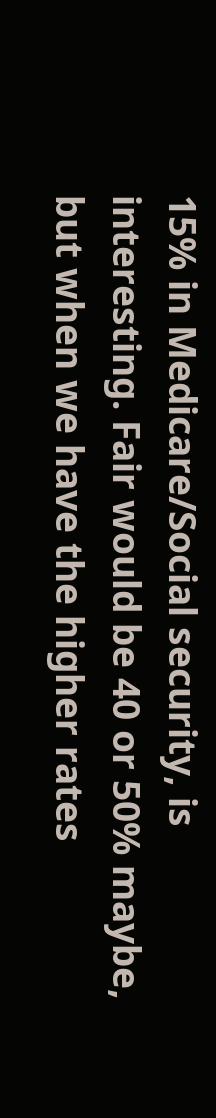15% in Medicare/Social security, is interesting. Fair would be 40 or 50% maybe, but when we have the higher rates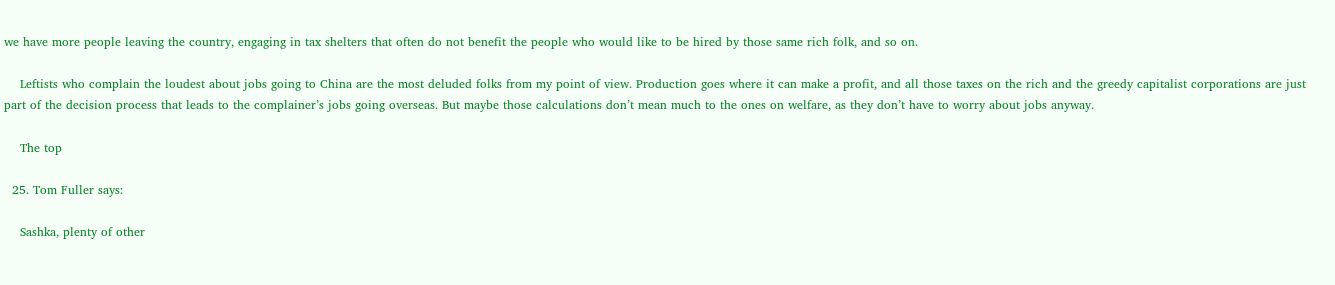we have more people leaving the country, engaging in tax shelters that often do not benefit the people who would like to be hired by those same rich folk, and so on.

    Leftists who complain the loudest about jobs going to China are the most deluded folks from my point of view. Production goes where it can make a profit, and all those taxes on the rich and the greedy capitalist corporations are just part of the decision process that leads to the complainer’s jobs going overseas. But maybe those calculations don’t mean much to the ones on welfare, as they don’t have to worry about jobs anyway.

    The top

  25. Tom Fuller says:

    Sashka, plenty of other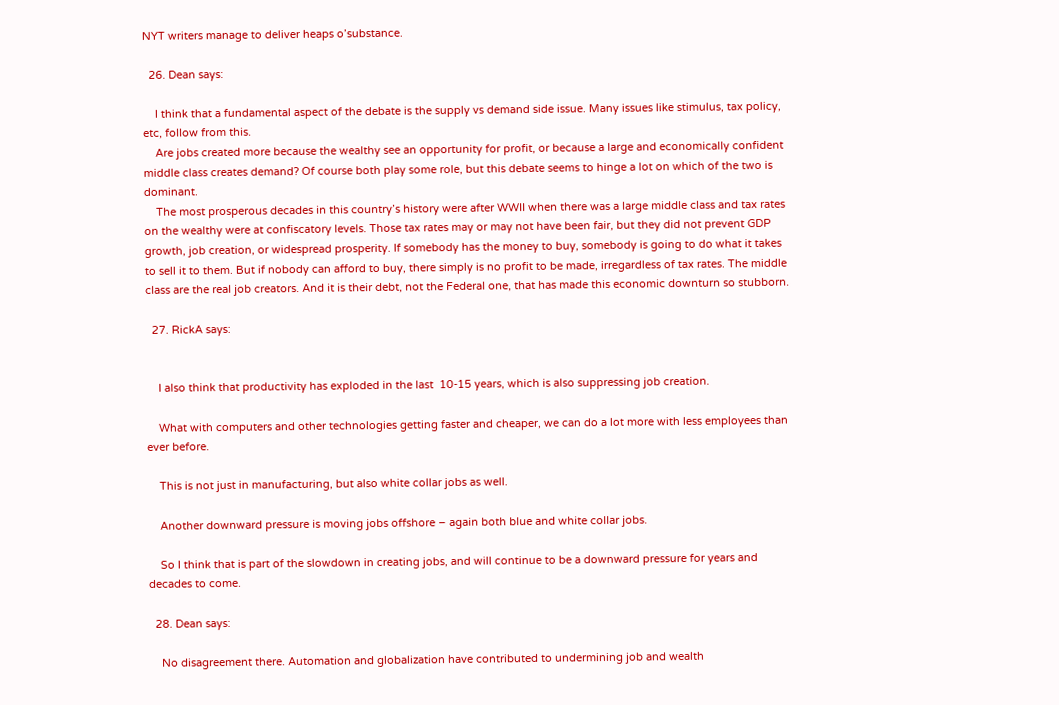NYT writers manage to deliver heaps o’substance.

  26. Dean says:

    I think that a fundamental aspect of the debate is the supply vs demand side issue. Many issues like stimulus, tax policy, etc, follow from this.
    Are jobs created more because the wealthy see an opportunity for profit, or because a large and economically confident middle class creates demand? Of course both play some role, but this debate seems to hinge a lot on which of the two is dominant.
    The most prosperous decades in this country’s history were after WWII when there was a large middle class and tax rates on the wealthy were at confiscatory levels. Those tax rates may or may not have been fair, but they did not prevent GDP growth, job creation, or widespread prosperity. If somebody has the money to buy, somebody is going to do what it takes to sell it to them. But if nobody can afford to buy, there simply is no profit to be made, irregardless of tax rates. The middle class are the real job creators. And it is their debt, not the Federal one, that has made this economic downturn so stubborn.

  27. RickA says:


    I also think that productivity has exploded in the last  10-15 years, which is also suppressing job creation.

    What with computers and other technologies getting faster and cheaper, we can do a lot more with less employees than ever before.

    This is not just in manufacturing, but also white collar jobs as well.

    Another downward pressure is moving jobs offshore – again both blue and white collar jobs.

    So I think that is part of the slowdown in creating jobs, and will continue to be a downward pressure for years and decades to come.

  28. Dean says:

    No disagreement there. Automation and globalization have contributed to undermining job and wealth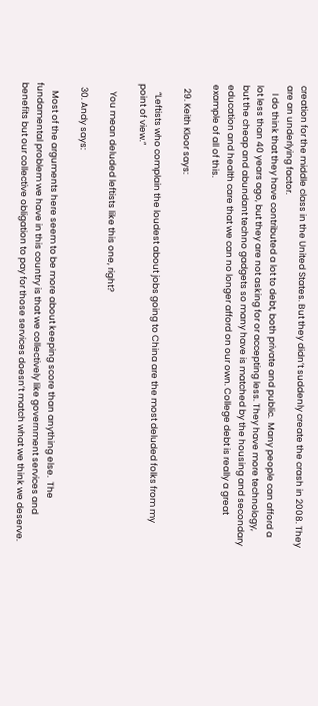creation for the middle class in the United States. But they didn’t suddenly create the crash in 2008. They are an underlying factor.
    I do think that they have contributed a lot to debt, both private and public.  Many people can afford a lot less than 40 years ago, but they are not asking for or accepting less. They have more technology, but the cheap and abundant techno gadgets so many have is matched by the housing and secondary education and health care that we can no longer afford on our own. College debt is really a great example of all of this.

  29. Keith Kloor says:

    “Leftists who complain the loudest about jobs going to China are the most deluded folks from my point of view.”

    You mean deluded leftists like this one, right?

  30. Andy says:

    Most of the arguments here seem to be more about keeping score than anything else.  The fundamental problem we have in this country is that we collectively like government services and benefits but our collective obligation to pay for those services doesn’t match what we think we deserve.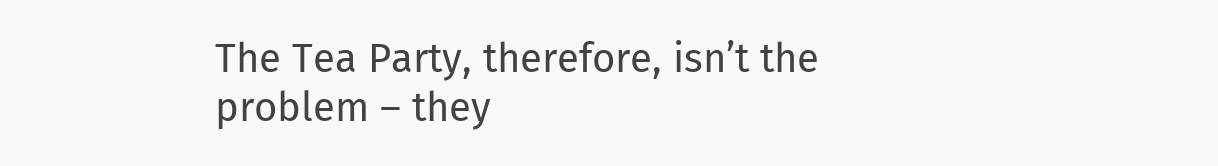The Tea Party, therefore, isn’t the problem – they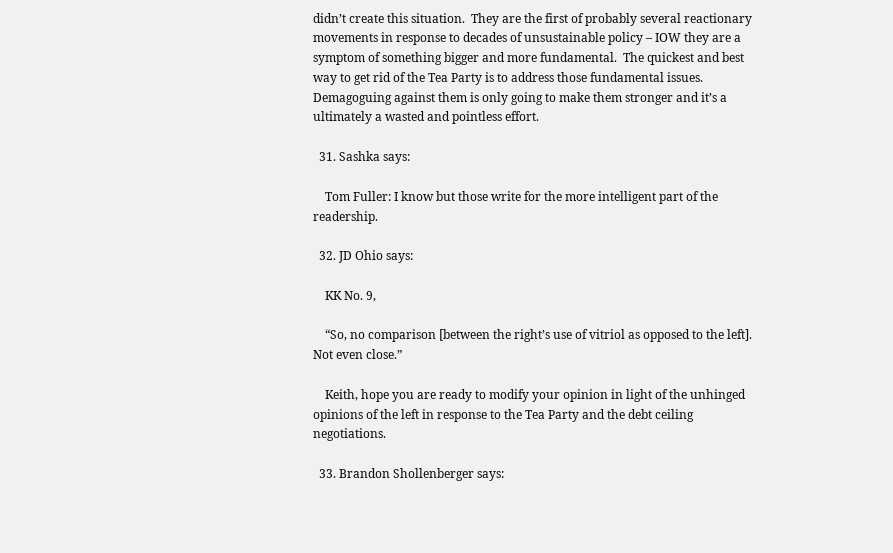didn’t create this situation.  They are the first of probably several reactionary movements in response to decades of unsustainable policy – IOW they are a symptom of something bigger and more fundamental.  The quickest and best way to get rid of the Tea Party is to address those fundamental issues.  Demagoguing against them is only going to make them stronger and it’s a ultimately a wasted and pointless effort.

  31. Sashka says:

    Tom Fuller: I know but those write for the more intelligent part of the readership.

  32. JD Ohio says:

    KK No. 9,

    “So, no comparison [between the right’s use of vitriol as opposed to the left]. Not even close.”

    Keith, hope you are ready to modify your opinion in light of the unhinged opinions of the left in response to the Tea Party and the debt ceiling negotiations.

  33. Brandon Shollenberger says: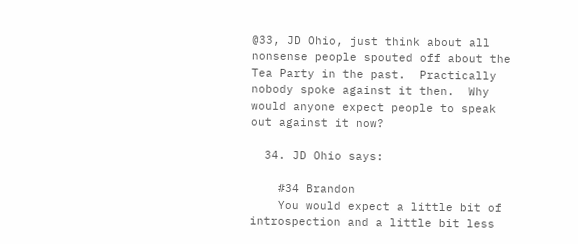@33, JD Ohio, just think about all nonsense people spouted off about the Tea Party in the past.  Practically nobody spoke against it then.  Why would anyone expect people to speak out against it now?

  34. JD Ohio says:

    #34 Brandon
    You would expect a little bit of introspection and a little bit less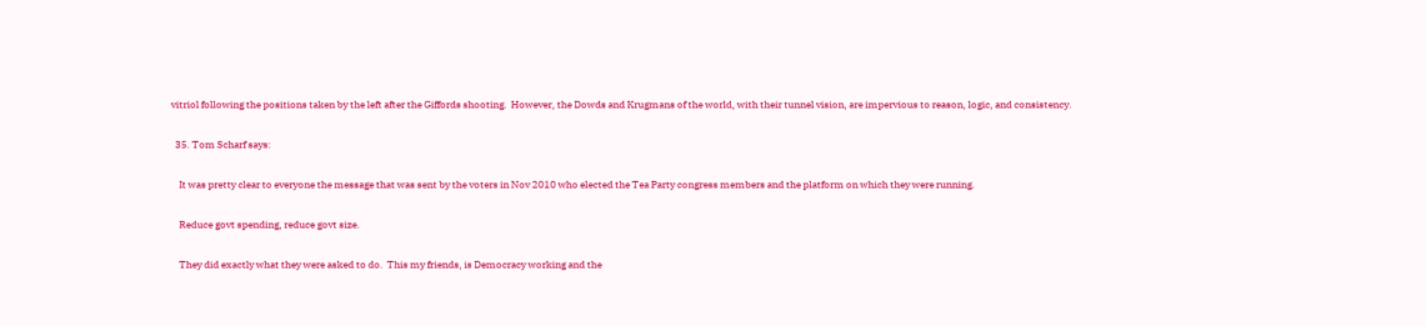vitriol following the positions taken by the left after the Giffords shooting.  However, the Dowds and Krugmans of the world, with their tunnel vision, are impervious to reason, logic, and consistency.

  35. Tom Scharf says:

    It was pretty clear to everyone the message that was sent by the voters in Nov 2010 who elected the Tea Party congress members and the platform on which they were running.

    Reduce govt spending, reduce govt size.

    They did exactly what they were asked to do.  This my friends, is Democracy working and the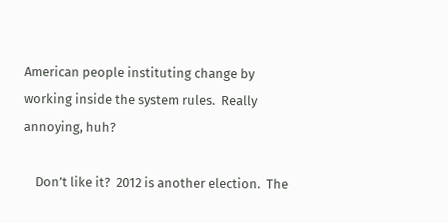American people instituting change by working inside the system rules.  Really annoying, huh?

    Don’t like it?  2012 is another election.  The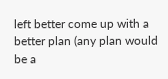left better come up with a better plan (any plan would be a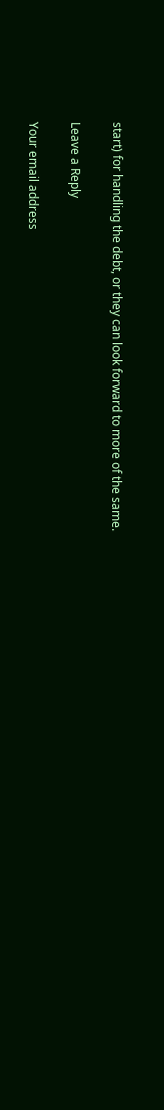start) for handling the debt, or they can look forward to more of the same.

Leave a Reply

Your email address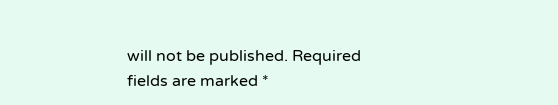will not be published. Required fields are marked *